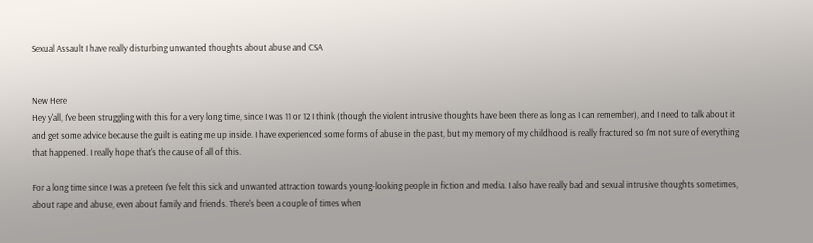Sexual Assault I have really disturbing unwanted thoughts about abuse and CSA


New Here
Hey y'all, I've been struggling with this for a very long time, since I was 11 or 12 I think (though the violent intrusive thoughts have been there as long as I can remember), and I need to talk about it and get some advice because the guilt is eating me up inside. I have experienced some forms of abuse in the past, but my memory of my childhood is really fractured so I'm not sure of everything that happened. I really hope that's the cause of all of this.

For a long time since I was a preteen I've felt this sick and unwanted attraction towards young-looking people in fiction and media. I also have really bad and sexual intrusive thoughts sometimes, about rape and abuse, even about family and friends. There's been a couple of times when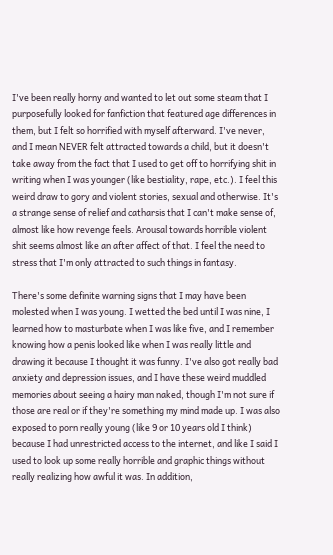I've been really horny and wanted to let out some steam that I purposefully looked for fanfiction that featured age differences in them, but I felt so horrified with myself afterward. I've never, and I mean NEVER felt attracted towards a child, but it doesn't take away from the fact that I used to get off to horrifying shit in writing when I was younger (like bestiality, rape, etc.). I feel this weird draw to gory and violent stories, sexual and otherwise. It's a strange sense of relief and catharsis that I can't make sense of, almost like how revenge feels. Arousal towards horrible violent shit seems almost like an after affect of that. I feel the need to stress that I'm only attracted to such things in fantasy.

There's some definite warning signs that I may have been molested when I was young. I wetted the bed until I was nine, I learned how to masturbate when I was like five, and I remember knowing how a penis looked like when I was really little and drawing it because I thought it was funny. I've also got really bad anxiety and depression issues, and I have these weird muddled memories about seeing a hairy man naked, though I'm not sure if those are real or if they're something my mind made up. I was also exposed to porn really young (like 9 or 10 years old I think) because I had unrestricted access to the internet, and like I said I used to look up some really horrible and graphic things without really realizing how awful it was. In addition,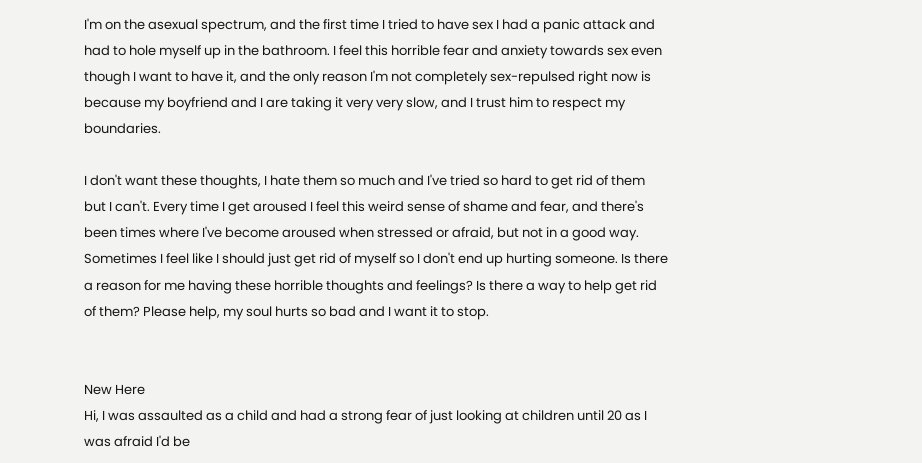I'm on the asexual spectrum, and the first time I tried to have sex I had a panic attack and had to hole myself up in the bathroom. I feel this horrible fear and anxiety towards sex even though I want to have it, and the only reason I'm not completely sex-repulsed right now is because my boyfriend and I are taking it very very slow, and I trust him to respect my boundaries.

I don't want these thoughts, I hate them so much and I've tried so hard to get rid of them but I can't. Every time I get aroused I feel this weird sense of shame and fear, and there's been times where I've become aroused when stressed or afraid, but not in a good way. Sometimes I feel like I should just get rid of myself so I don't end up hurting someone. Is there a reason for me having these horrible thoughts and feelings? Is there a way to help get rid of them? Please help, my soul hurts so bad and I want it to stop.


New Here
Hi, I was assaulted as a child and had a strong fear of just looking at children until 20 as I was afraid I'd be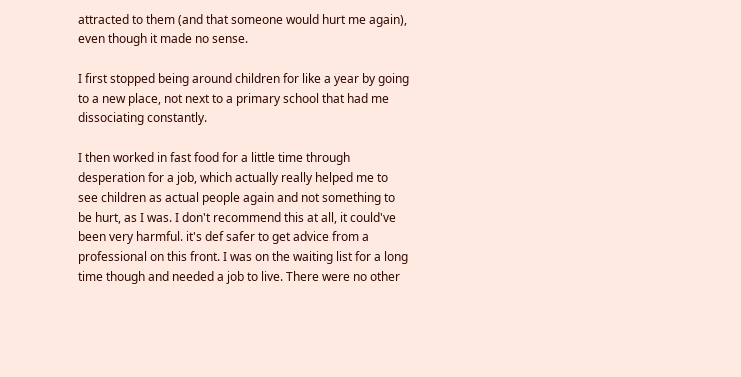attracted to them (and that someone would hurt me again), even though it made no sense.

I first stopped being around children for like a year by going to a new place, not next to a primary school that had me dissociating constantly.

I then worked in fast food for a little time through desperation for a job, which actually really helped me to see children as actual people again and not something to be hurt, as I was. I don't recommend this at all, it could've been very harmful. it's def safer to get advice from a professional on this front. I was on the waiting list for a long time though and needed a job to live. There were no other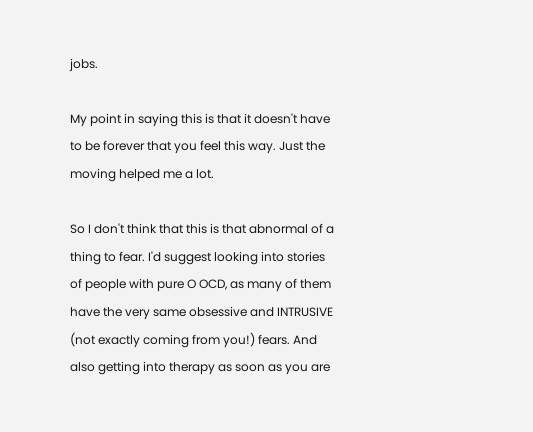jobs.

My point in saying this is that it doesn't have to be forever that you feel this way. Just the moving helped me a lot.

So I don't think that this is that abnormal of a thing to fear. I'd suggest looking into stories of people with pure O OCD, as many of them have the very same obsessive and INTRUSIVE (not exactly coming from you!) fears. And also getting into therapy as soon as you are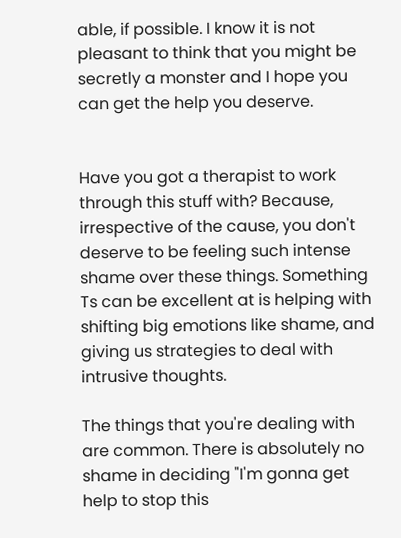able, if possible. I know it is not pleasant to think that you might be secretly a monster and I hope you can get the help you deserve.


Have you got a therapist to work through this stuff with? Because, irrespective of the cause, you don't deserve to be feeling such intense shame over these things. Something Ts can be excellent at is helping with shifting big emotions like shame, and giving us strategies to deal with intrusive thoughts.

The things that you're dealing with are common. There is absolutely no shame in deciding "I'm gonna get help to stop this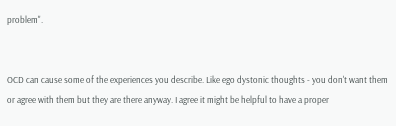problem".


OCD can cause some of the experiences you describe. Like ego dystonic thoughts - you don't want them or agree with them but they are there anyway. I agree it might be helpful to have a proper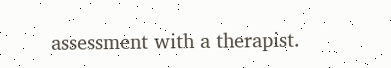assessment with a therapist.